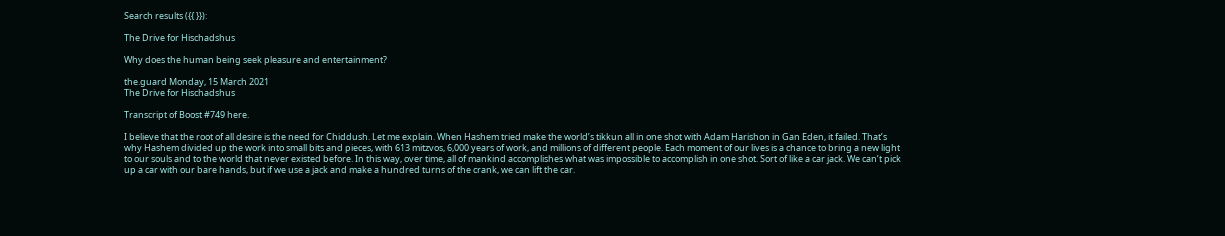Search results ({{ }}):

The Drive for Hischadshus

Why does the human being seek pleasure and entertainment?

the.guard Monday, 15 March 2021
The Drive for Hischadshus

Transcript of Boost #749 here.

I believe that the root of all desire is the need for Chiddush. Let me explain. When Hashem tried make the world’s tikkun all in one shot with Adam Harishon in Gan Eden, it failed. That’s why Hashem divided up the work into small bits and pieces, with 613 mitzvos, 6,000 years of work, and millions of different people. Each moment of our lives is a chance to bring a new light to our souls and to the world that never existed before. In this way, over time, all of mankind accomplishes what was impossible to accomplish in one shot. Sort of like a car jack. We can’t pick up a car with our bare hands, but if we use a jack and make a hundred turns of the crank, we can lift the car.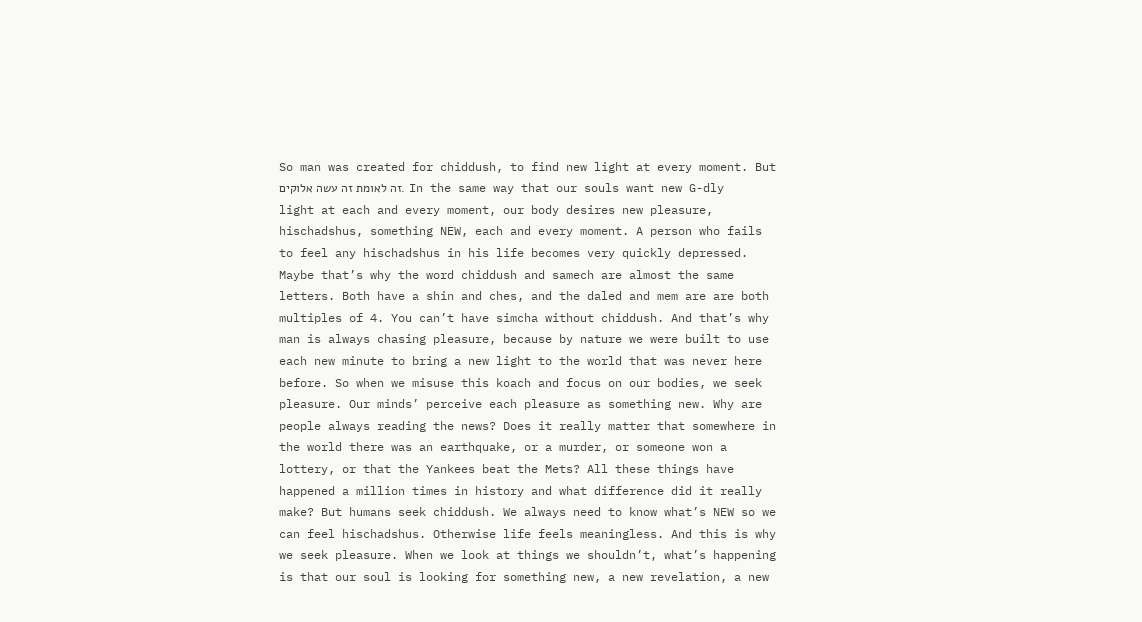So man was created for chiddush, to find new light at every moment. But זה לאומת זה עשה אלוקים. In the same way that our souls want new G-dly light at each and every moment, our body desires new pleasure, hischadshus, something NEW, each and every moment. A person who fails to feel any hischadshus in his life becomes very quickly depressed. Maybe that’s why the word chiddush and samech are almost the same letters. Both have a shin and ches, and the daled and mem are are both multiples of 4. You can’t have simcha without chiddush. And that’s why man is always chasing pleasure, because by nature we were built to use each new minute to bring a new light to the world that was never here before. So when we misuse this koach and focus on our bodies, we seek pleasure. Our minds’ perceive each pleasure as something new. Why are people always reading the news? Does it really matter that somewhere in the world there was an earthquake, or a murder, or someone won a lottery, or that the Yankees beat the Mets? All these things have happened a million times in history and what difference did it really make? But humans seek chiddush. We always need to know what’s NEW so we can feel hischadshus. Otherwise life feels meaningless. And this is why we seek pleasure. When we look at things we shouldn’t, what’s happening is that our soul is looking for something new, a new revelation, a new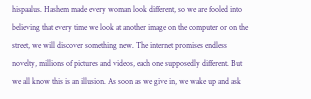hispaalus. Hashem made every woman look different, so we are fooled into believing that every time we look at another image on the computer or on the street, we will discover something new. The internet promises endless novelty, millions of pictures and videos, each one supposedly different. But we all know this is an illusion. As soon as we give in, we wake up and ask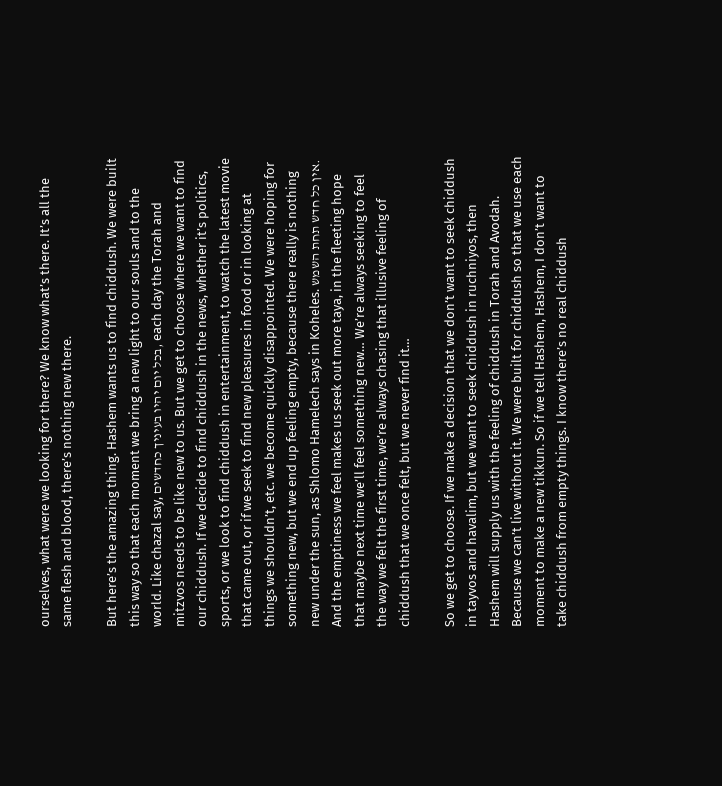ourselves, what were we looking for there? We know what’s there. It’s all the same flesh and blood, there’s nothing new there.

But here’s the amazing thing. Hashem wants us to find chiddush. We were built this way so that each moment we bring a new light to our souls and to the world. Like chazal say, בכל יום יהיו בעיניך כחדשים, each day the Torah and mitzvos needs to be like new to us. But we get to choose where we want to find our chiddush. If we decide to find chiddush in the news, whether it’s politics, sports, or we look to find chiddush in entertainment, to watch the latest movie that came out, or if we seek to find new pleasures in food or in looking at things we shouldn’t, etc. we become quickly disappointed. We were hoping for something new, but we end up feeling empty, because there really is nothing new under the sun, as Shlomo Hamelech says in Koheles. אין כל חדש תחת השמש. And the emptiness we feel makes us seek out more taya, in the fleeting hope that maybe next time we’ll feel something new… We’re always seeking to feel the way we felt the first time, we’re always chasing that illusive feeling of chiddush that we once felt, but we never find it…

So we get to choose. If we make a decision that we don’t want to seek chiddush in tayvos and havalim, but we want to seek chiddush in ruchniyos, then Hashem will supply us with the feeling of chiddush in Torah and Avodah. Because we can’t live without it. We were built for chiddush so that we use each moment to make a new tikkun. So if we tell Hashem, Hashem, I don’t want to take chiddush from empty things. I know there’s no real chiddush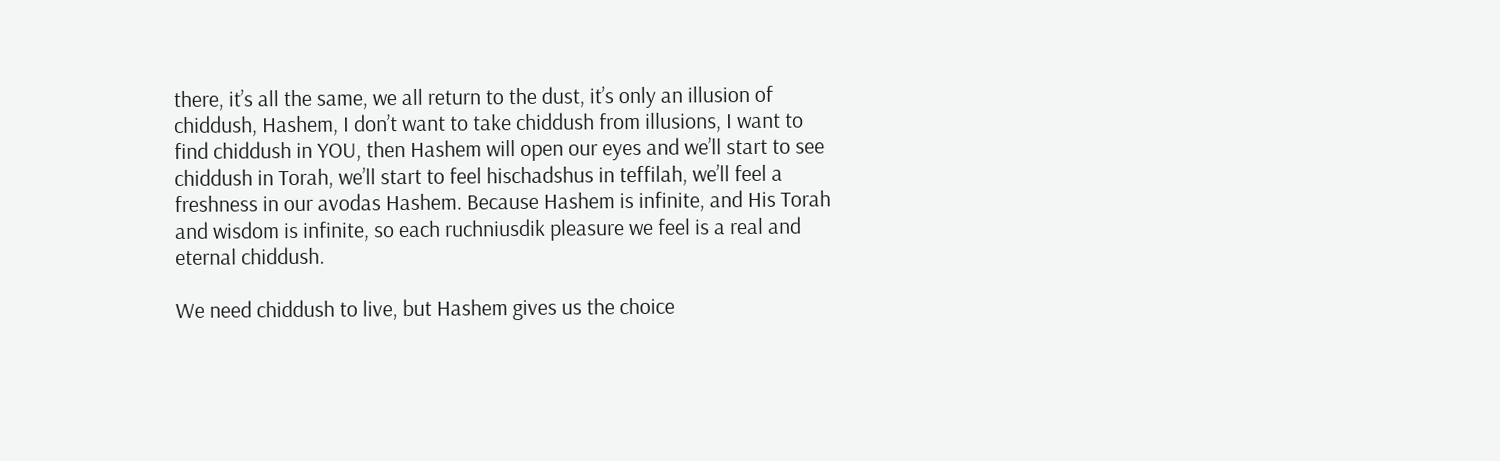there, it’s all the same, we all return to the dust, it’s only an illusion of chiddush, Hashem, I don’t want to take chiddush from illusions, I want to find chiddush in YOU, then Hashem will open our eyes and we’ll start to see chiddush in Torah, we’ll start to feel hischadshus in teffilah, we’ll feel a freshness in our avodas Hashem. Because Hashem is infinite, and His Torah and wisdom is infinite, so each ruchniusdik pleasure we feel is a real and eternal chiddush.

We need chiddush to live, but Hashem gives us the choice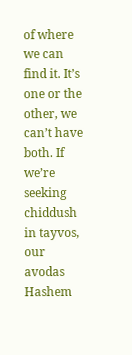of where we can find it. It’s one or the other, we can’t have both. If we’re seeking chiddush in tayvos, our avodas Hashem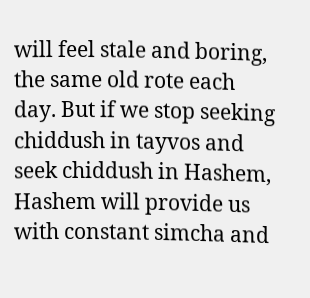will feel stale and boring, the same old rote each day. But if we stop seeking chiddush in tayvos and seek chiddush in Hashem, Hashem will provide us with constant simcha and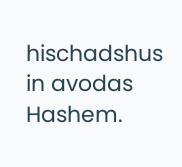hischadshus in avodas Hashem.